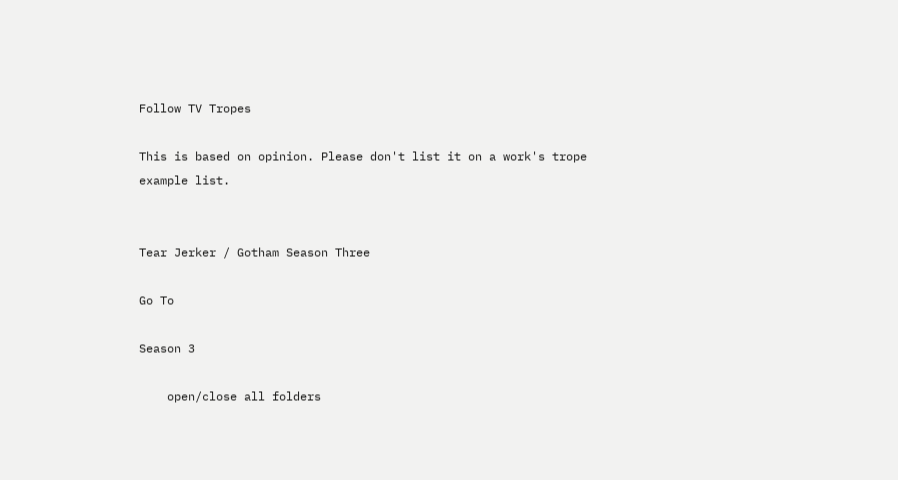Follow TV Tropes

This is based on opinion. Please don't list it on a work's trope example list.


Tear Jerker / Gotham Season Three

Go To

Season 3

    open/close all folders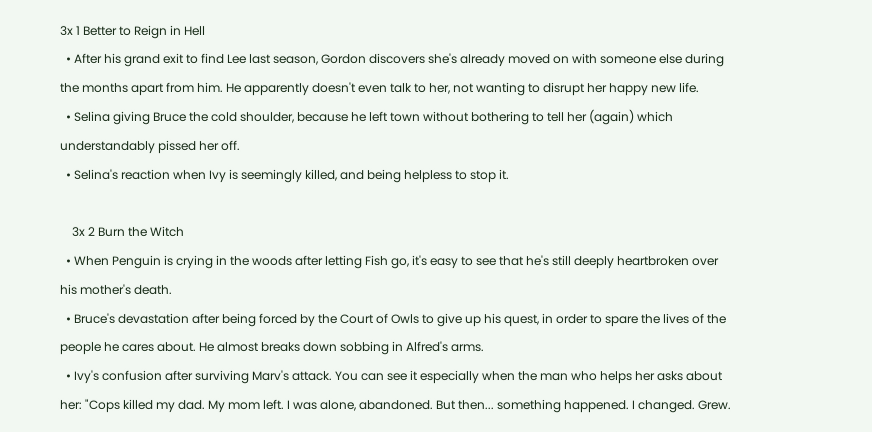3x 1 Better to Reign in Hell
  • After his grand exit to find Lee last season, Gordon discovers she's already moved on with someone else during the months apart from him. He apparently doesn't even talk to her, not wanting to disrupt her happy new life.
  • Selina giving Bruce the cold shoulder, because he left town without bothering to tell her (again) which understandably pissed her off.
  • Selina's reaction when Ivy is seemingly killed, and being helpless to stop it.

    3x 2 Burn the Witch
  • When Penguin is crying in the woods after letting Fish go, it's easy to see that he's still deeply heartbroken over his mother's death.
  • Bruce's devastation after being forced by the Court of Owls to give up his quest, in order to spare the lives of the people he cares about. He almost breaks down sobbing in Alfred's arms.
  • Ivy's confusion after surviving Marv's attack. You can see it especially when the man who helps her asks about her: "Cops killed my dad. My mom left. I was alone, abandoned. But then... something happened. I changed. Grew.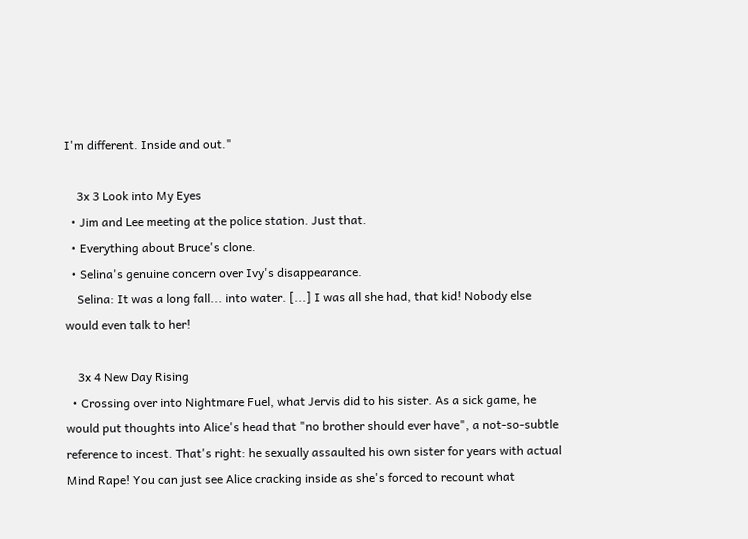I'm different. Inside and out."

    3x 3 Look into My Eyes
  • Jim and Lee meeting at the police station. Just that.
  • Everything about Bruce's clone.
  • Selina's genuine concern over Ivy's disappearance.
    Selina: It was a long fall... into water. [...] I was all she had, that kid! Nobody else would even talk to her!

    3x 4 New Day Rising
  • Crossing over into Nightmare Fuel, what Jervis did to his sister. As a sick game, he would put thoughts into Alice's head that "no brother should ever have", a not-so-subtle reference to incest. That's right: he sexually assaulted his own sister for years with actual Mind Rape! You can just see Alice cracking inside as she's forced to recount what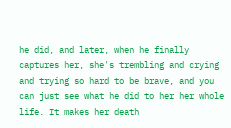he did, and later, when he finally captures her, she's trembling and crying and trying so hard to be brave, and you can just see what he did to her her whole life. It makes her death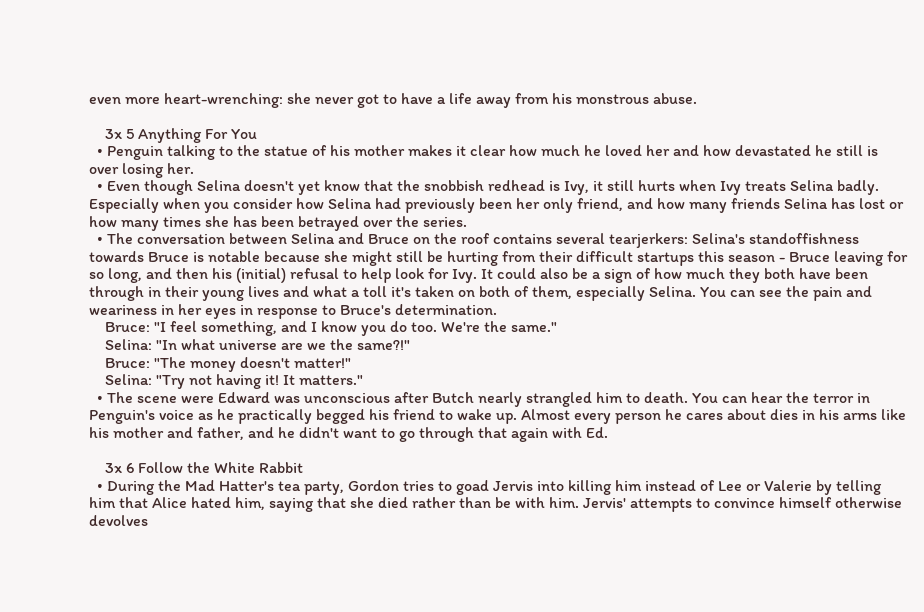even more heart-wrenching: she never got to have a life away from his monstrous abuse.

    3x 5 Anything For You
  • Penguin talking to the statue of his mother makes it clear how much he loved her and how devastated he still is over losing her.
  • Even though Selina doesn't yet know that the snobbish redhead is Ivy, it still hurts when Ivy treats Selina badly. Especially when you consider how Selina had previously been her only friend, and how many friends Selina has lost or how many times she has been betrayed over the series.
  • The conversation between Selina and Bruce on the roof contains several tearjerkers: Selina's standoffishness towards Bruce is notable because she might still be hurting from their difficult startups this season - Bruce leaving for so long, and then his (initial) refusal to help look for Ivy. It could also be a sign of how much they both have been through in their young lives and what a toll it's taken on both of them, especially Selina. You can see the pain and weariness in her eyes in response to Bruce's determination.
    Bruce: "I feel something, and I know you do too. We're the same."
    Selina: "In what universe are we the same?!"
    Bruce: "The money doesn't matter!"
    Selina: "Try not having it! It matters."
  • The scene were Edward was unconscious after Butch nearly strangled him to death. You can hear the terror in Penguin's voice as he practically begged his friend to wake up. Almost every person he cares about dies in his arms like his mother and father, and he didn't want to go through that again with Ed.

    3x 6 Follow the White Rabbit
  • During the Mad Hatter's tea party, Gordon tries to goad Jervis into killing him instead of Lee or Valerie by telling him that Alice hated him, saying that she died rather than be with him. Jervis' attempts to convince himself otherwise devolves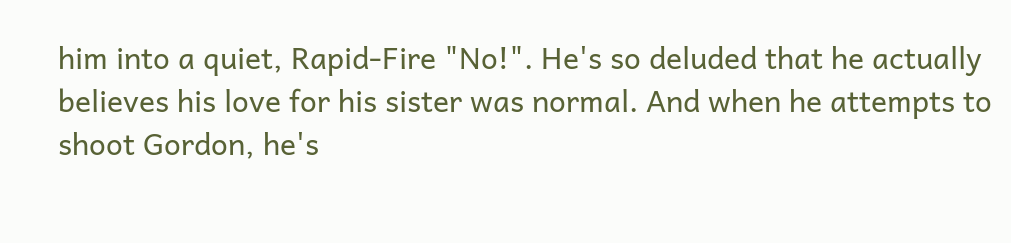him into a quiet, Rapid-Fire "No!". He's so deluded that he actually believes his love for his sister was normal. And when he attempts to shoot Gordon, he's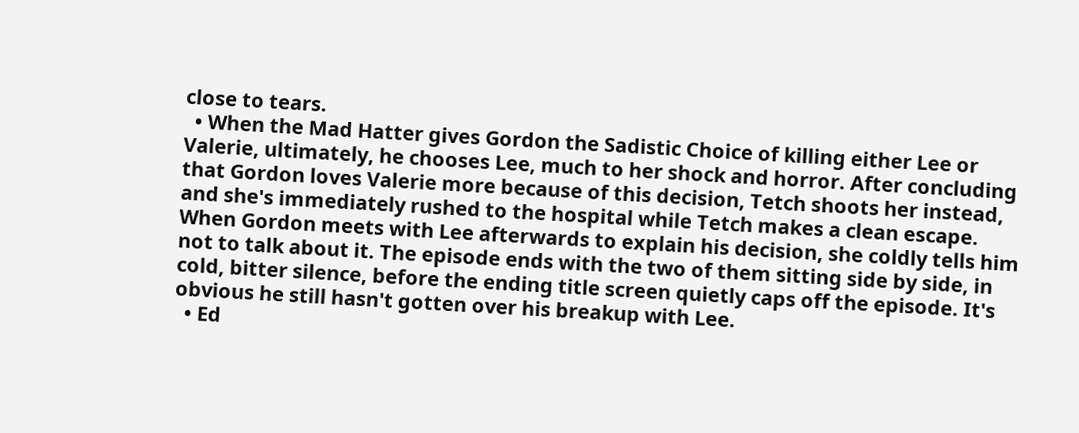close to tears.
  • When the Mad Hatter gives Gordon the Sadistic Choice of killing either Lee or Valerie, ultimately, he chooses Lee, much to her shock and horror. After concluding that Gordon loves Valerie more because of this decision, Tetch shoots her instead, and she's immediately rushed to the hospital while Tetch makes a clean escape. When Gordon meets with Lee afterwards to explain his decision, she coldly tells him not to talk about it. The episode ends with the two of them sitting side by side, in cold, bitter silence, before the ending title screen quietly caps off the episode. It's obvious he still hasn't gotten over his breakup with Lee.
  • Ed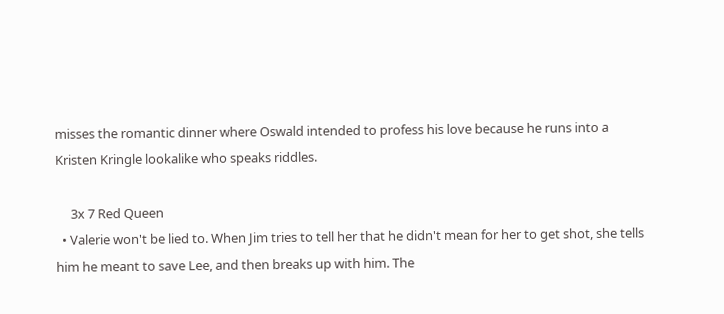misses the romantic dinner where Oswald intended to profess his love because he runs into a Kristen Kringle lookalike who speaks riddles.

     3x 7 Red Queen
  • Valerie won't be lied to. When Jim tries to tell her that he didn't mean for her to get shot, she tells him he meant to save Lee, and then breaks up with him. The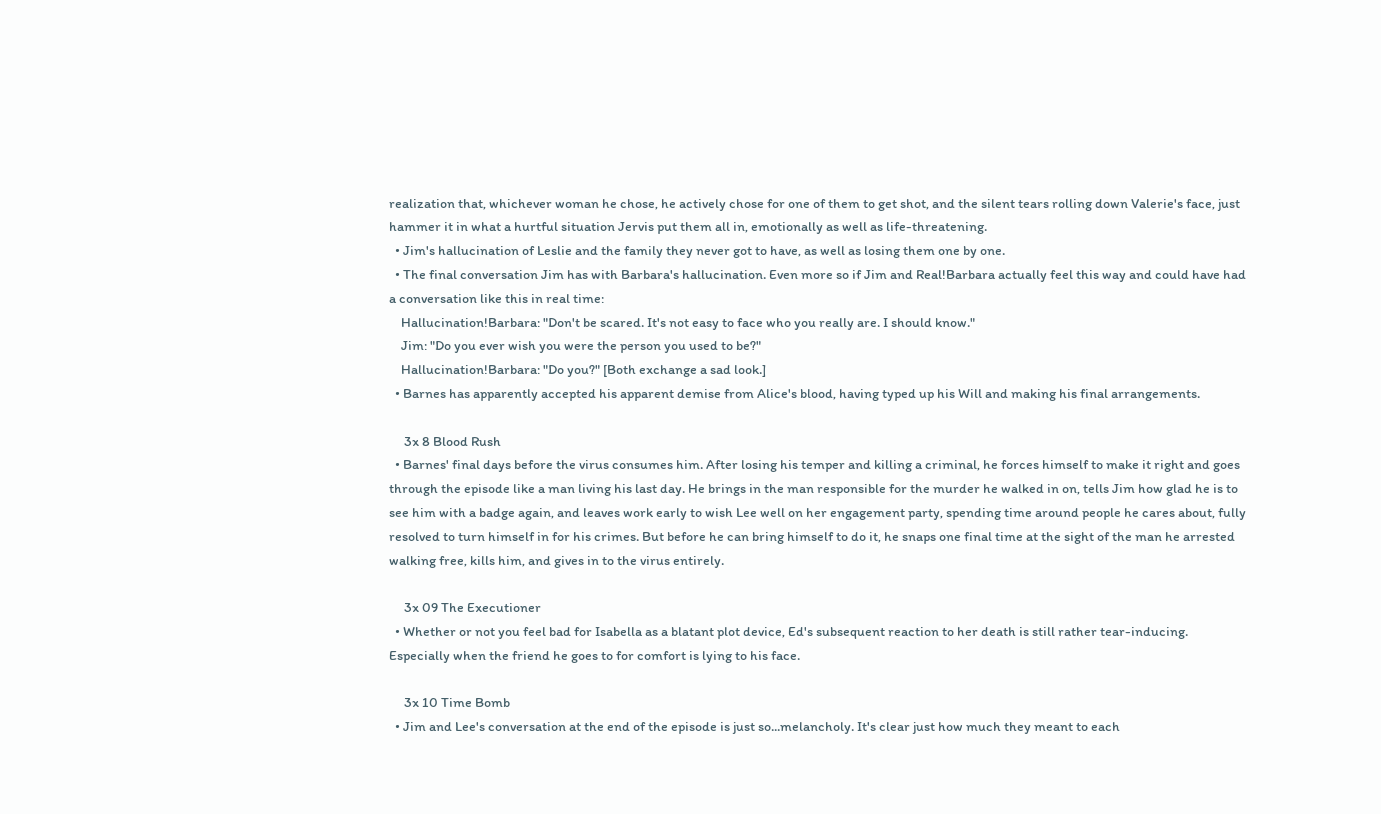realization that, whichever woman he chose, he actively chose for one of them to get shot, and the silent tears rolling down Valerie's face, just hammer it in what a hurtful situation Jervis put them all in, emotionally as well as life-threatening.
  • Jim's hallucination of Leslie and the family they never got to have, as well as losing them one by one.
  • The final conversation Jim has with Barbara's hallucination. Even more so if Jim and Real!Barbara actually feel this way and could have had a conversation like this in real time:
    Hallucination!Barbara: "Don't be scared. It's not easy to face who you really are. I should know."
    Jim: "Do you ever wish you were the person you used to be?"
    Hallucination!Barbara: "Do you?" [Both exchange a sad look.]
  • Barnes has apparently accepted his apparent demise from Alice's blood, having typed up his Will and making his final arrangements.

     3x 8 Blood Rush
  • Barnes' final days before the virus consumes him. After losing his temper and killing a criminal, he forces himself to make it right and goes through the episode like a man living his last day. He brings in the man responsible for the murder he walked in on, tells Jim how glad he is to see him with a badge again, and leaves work early to wish Lee well on her engagement party, spending time around people he cares about, fully resolved to turn himself in for his crimes. But before he can bring himself to do it, he snaps one final time at the sight of the man he arrested walking free, kills him, and gives in to the virus entirely.

     3x 09 The Executioner
  • Whether or not you feel bad for Isabella as a blatant plot device, Ed's subsequent reaction to her death is still rather tear-inducing. Especially when the friend he goes to for comfort is lying to his face.

     3x 10 Time Bomb
  • Jim and Lee's conversation at the end of the episode is just so...melancholy. It's clear just how much they meant to each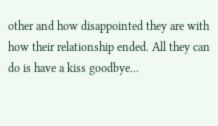other and how disappointed they are with how their relationship ended. All they can do is have a kiss goodbye...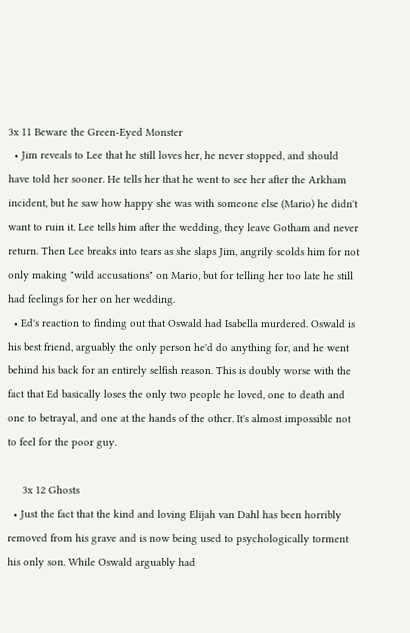3x 11 Beware the Green-Eyed Monster
  • Jim reveals to Lee that he still loves her, he never stopped, and should have told her sooner. He tells her that he went to see her after the Arkham incident, but he saw how happy she was with someone else (Mario) he didn't want to ruin it. Lee tells him after the wedding, they leave Gotham and never return. Then Lee breaks into tears as she slaps Jim, angrily scolds him for not only making "wild accusations" on Mario, but for telling her too late he still had feelings for her on her wedding.
  • Ed's reaction to finding out that Oswald had Isabella murdered. Oswald is his best friend, arguably the only person he'd do anything for, and he went behind his back for an entirely selfish reason. This is doubly worse with the fact that Ed basically loses the only two people he loved, one to death and one to betrayal, and one at the hands of the other. It's almost impossible not to feel for the poor guy.

     3x 12 Ghosts
  • Just the fact that the kind and loving Elijah van Dahl has been horribly removed from his grave and is now being used to psychologically torment his only son. While Oswald arguably had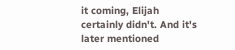it coming, Elijah certainly didn't. And it's later mentioned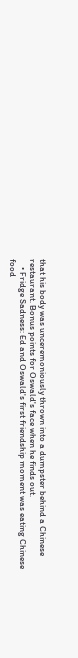that his body was unceremoniously thrown into a dumpster behind a Chinese restaurant. Bonus points for Oswald's face when he finds out.
    • Fridge Sadness: Ed and Oswald's first friendship moment was eating Chinese food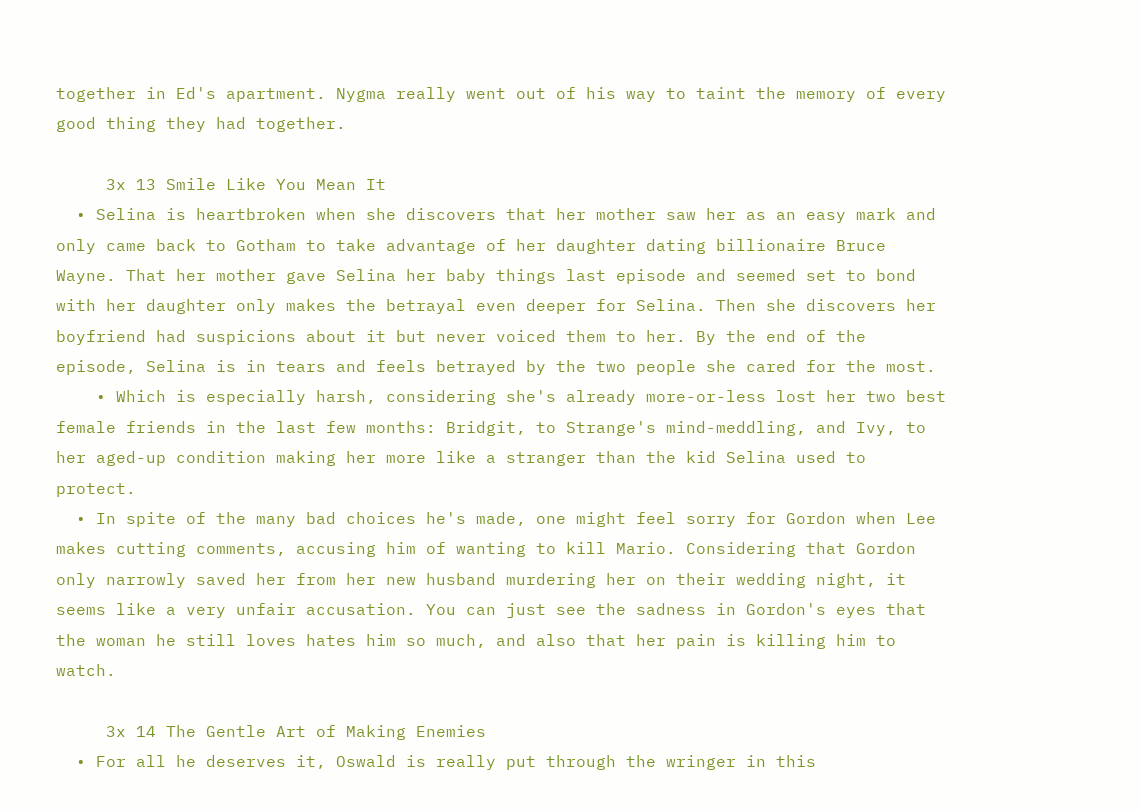together in Ed's apartment. Nygma really went out of his way to taint the memory of every good thing they had together.

     3x 13 Smile Like You Mean It
  • Selina is heartbroken when she discovers that her mother saw her as an easy mark and only came back to Gotham to take advantage of her daughter dating billionaire Bruce Wayne. That her mother gave Selina her baby things last episode and seemed set to bond with her daughter only makes the betrayal even deeper for Selina. Then she discovers her boyfriend had suspicions about it but never voiced them to her. By the end of the episode, Selina is in tears and feels betrayed by the two people she cared for the most.
    • Which is especially harsh, considering she's already more-or-less lost her two best female friends in the last few months: Bridgit, to Strange's mind-meddling, and Ivy, to her aged-up condition making her more like a stranger than the kid Selina used to protect.
  • In spite of the many bad choices he's made, one might feel sorry for Gordon when Lee makes cutting comments, accusing him of wanting to kill Mario. Considering that Gordon only narrowly saved her from her new husband murdering her on their wedding night, it seems like a very unfair accusation. You can just see the sadness in Gordon's eyes that the woman he still loves hates him so much, and also that her pain is killing him to watch.

     3x 14 The Gentle Art of Making Enemies
  • For all he deserves it, Oswald is really put through the wringer in this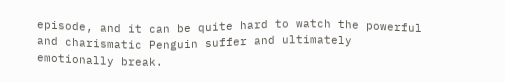episode, and it can be quite hard to watch the powerful and charismatic Penguin suffer and ultimately emotionally break.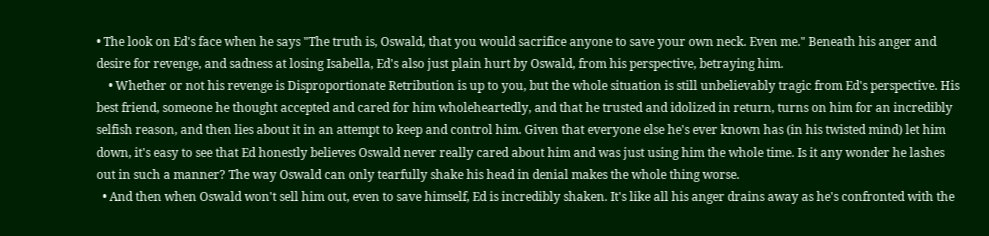• The look on Ed's face when he says "The truth is, Oswald, that you would sacrifice anyone to save your own neck. Even me." Beneath his anger and desire for revenge, and sadness at losing Isabella, Ed's also just plain hurt by Oswald, from his perspective, betraying him.
    • Whether or not his revenge is Disproportionate Retribution is up to you, but the whole situation is still unbelievably tragic from Ed's perspective. His best friend, someone he thought accepted and cared for him wholeheartedly, and that he trusted and idolized in return, turns on him for an incredibly selfish reason, and then lies about it in an attempt to keep and control him. Given that everyone else he's ever known has (in his twisted mind) let him down, it's easy to see that Ed honestly believes Oswald never really cared about him and was just using him the whole time. Is it any wonder he lashes out in such a manner? The way Oswald can only tearfully shake his head in denial makes the whole thing worse.
  • And then when Oswald won't sell him out, even to save himself, Ed is incredibly shaken. It's like all his anger drains away as he's confronted with the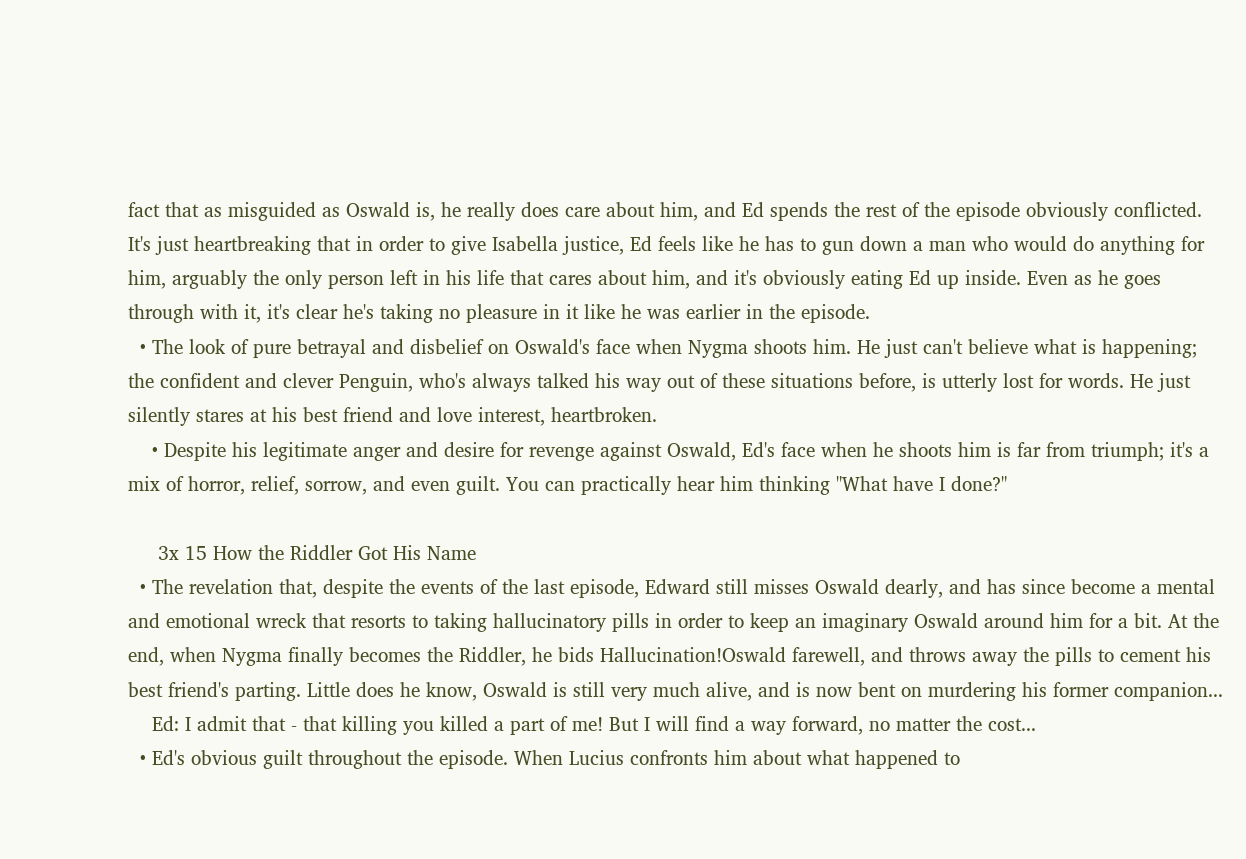fact that as misguided as Oswald is, he really does care about him, and Ed spends the rest of the episode obviously conflicted. It's just heartbreaking that in order to give Isabella justice, Ed feels like he has to gun down a man who would do anything for him, arguably the only person left in his life that cares about him, and it's obviously eating Ed up inside. Even as he goes through with it, it's clear he's taking no pleasure in it like he was earlier in the episode.
  • The look of pure betrayal and disbelief on Oswald's face when Nygma shoots him. He just can't believe what is happening; the confident and clever Penguin, who's always talked his way out of these situations before, is utterly lost for words. He just silently stares at his best friend and love interest, heartbroken.
    • Despite his legitimate anger and desire for revenge against Oswald, Ed's face when he shoots him is far from triumph; it's a mix of horror, relief, sorrow, and even guilt. You can practically hear him thinking "What have I done?"

     3x 15 How the Riddler Got His Name
  • The revelation that, despite the events of the last episode, Edward still misses Oswald dearly, and has since become a mental and emotional wreck that resorts to taking hallucinatory pills in order to keep an imaginary Oswald around him for a bit. At the end, when Nygma finally becomes the Riddler, he bids Hallucination!Oswald farewell, and throws away the pills to cement his best friend's parting. Little does he know, Oswald is still very much alive, and is now bent on murdering his former companion...
    Ed: I admit that - that killing you killed a part of me! But I will find a way forward, no matter the cost...
  • Ed's obvious guilt throughout the episode. When Lucius confronts him about what happened to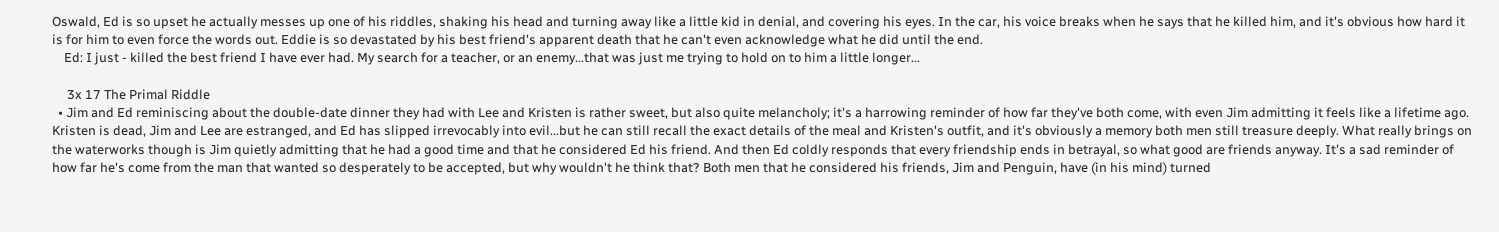Oswald, Ed is so upset he actually messes up one of his riddles, shaking his head and turning away like a little kid in denial, and covering his eyes. In the car, his voice breaks when he says that he killed him, and it's obvious how hard it is for him to even force the words out. Eddie is so devastated by his best friend's apparent death that he can't even acknowledge what he did until the end.
    Ed: I just - killed the best friend I have ever had. My search for a teacher, or an enemy...that was just me trying to hold on to him a little longer...

     3x 17 The Primal Riddle
  • Jim and Ed reminiscing about the double-date dinner they had with Lee and Kristen is rather sweet, but also quite melancholy; it's a harrowing reminder of how far they've both come, with even Jim admitting it feels like a lifetime ago. Kristen is dead, Jim and Lee are estranged, and Ed has slipped irrevocably into evil...but he can still recall the exact details of the meal and Kristen's outfit, and it's obviously a memory both men still treasure deeply. What really brings on the waterworks though is Jim quietly admitting that he had a good time and that he considered Ed his friend. And then Ed coldly responds that every friendship ends in betrayal, so what good are friends anyway. It's a sad reminder of how far he's come from the man that wanted so desperately to be accepted, but why wouldn't he think that? Both men that he considered his friends, Jim and Penguin, have (in his mind) turned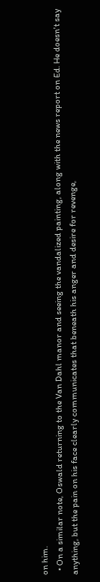on him.
  • On a similar note, Oswald returning to the Van Dahl manor and seeing the vandalized painting, along with the news report on Ed. He doesn't say anything, but the pain on his face clearly communicates that beneath his anger and desire for revenge,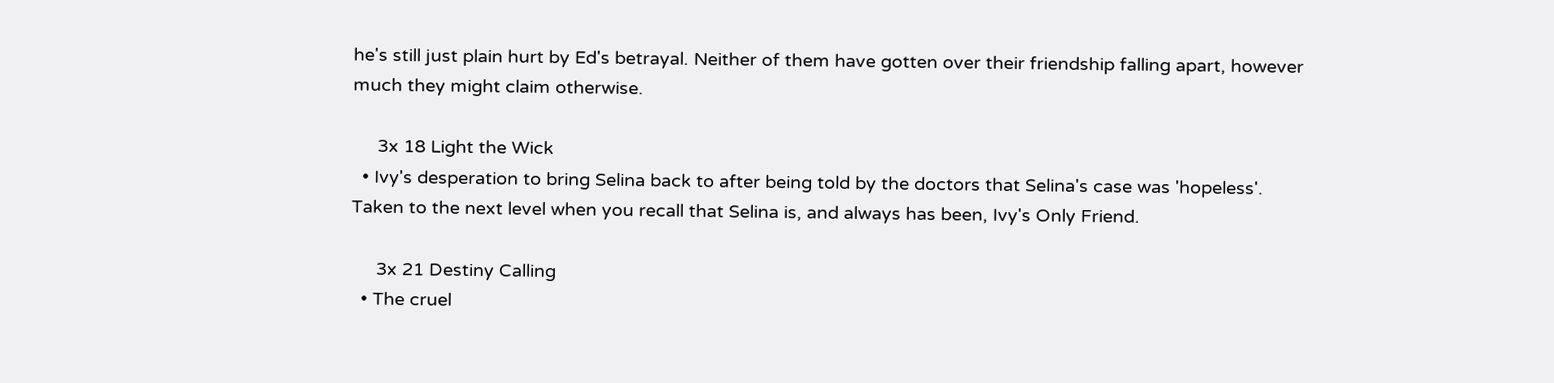he's still just plain hurt by Ed's betrayal. Neither of them have gotten over their friendship falling apart, however much they might claim otherwise.

     3x 18 Light the Wick
  • Ivy's desperation to bring Selina back to after being told by the doctors that Selina's case was 'hopeless'. Taken to the next level when you recall that Selina is, and always has been, Ivy's Only Friend.

     3x 21 Destiny Calling
  • The cruel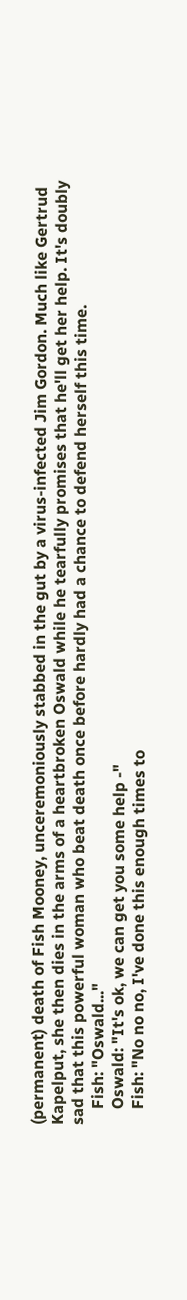(permanent) death of Fish Mooney, unceremoniously stabbed in the gut by a virus-infected Jim Gordon. Much like Gertrud Kapelput, she then dies in the arms of a heartbroken Oswald while he tearfully promises that he'll get her help. It's doubly sad that this powerful woman who beat death once before hardly had a chance to defend herself this time.
    Fish: "Oswald..."
    Oswald: "It's ok, we can get you some help -"
    Fish: "No no no, I've done this enough times to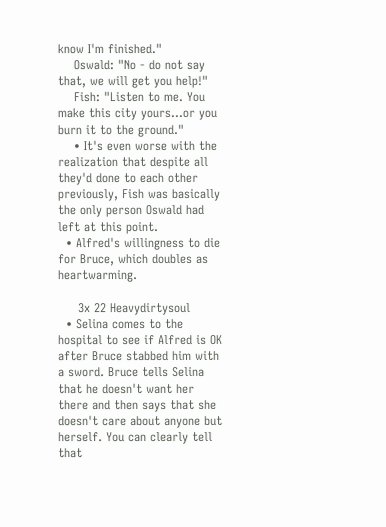know I'm finished."
    Oswald: "No - do not say that, we will get you help!"
    Fish: "Listen to me. You make this city yours...or you burn it to the ground."
    • It's even worse with the realization that despite all they'd done to each other previously, Fish was basically the only person Oswald had left at this point.
  • Alfred's willingness to die for Bruce, which doubles as heartwarming.

     3x 22 Heavydirtysoul
  • Selina comes to the hospital to see if Alfred is OK after Bruce stabbed him with a sword. Bruce tells Selina that he doesn't want her there and then says that she doesn't care about anyone but herself. You can clearly tell that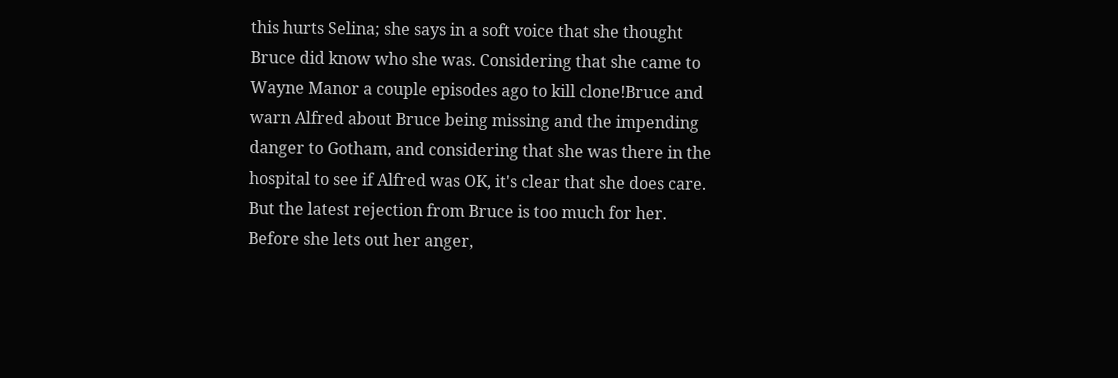this hurts Selina; she says in a soft voice that she thought Bruce did know who she was. Considering that she came to Wayne Manor a couple episodes ago to kill clone!Bruce and warn Alfred about Bruce being missing and the impending danger to Gotham, and considering that she was there in the hospital to see if Alfred was OK, it's clear that she does care. But the latest rejection from Bruce is too much for her. Before she lets out her anger,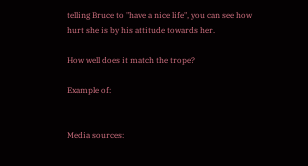telling Bruce to "have a nice life", you can see how hurt she is by his attitude towards her.

How well does it match the trope?

Example of:


Media sources: